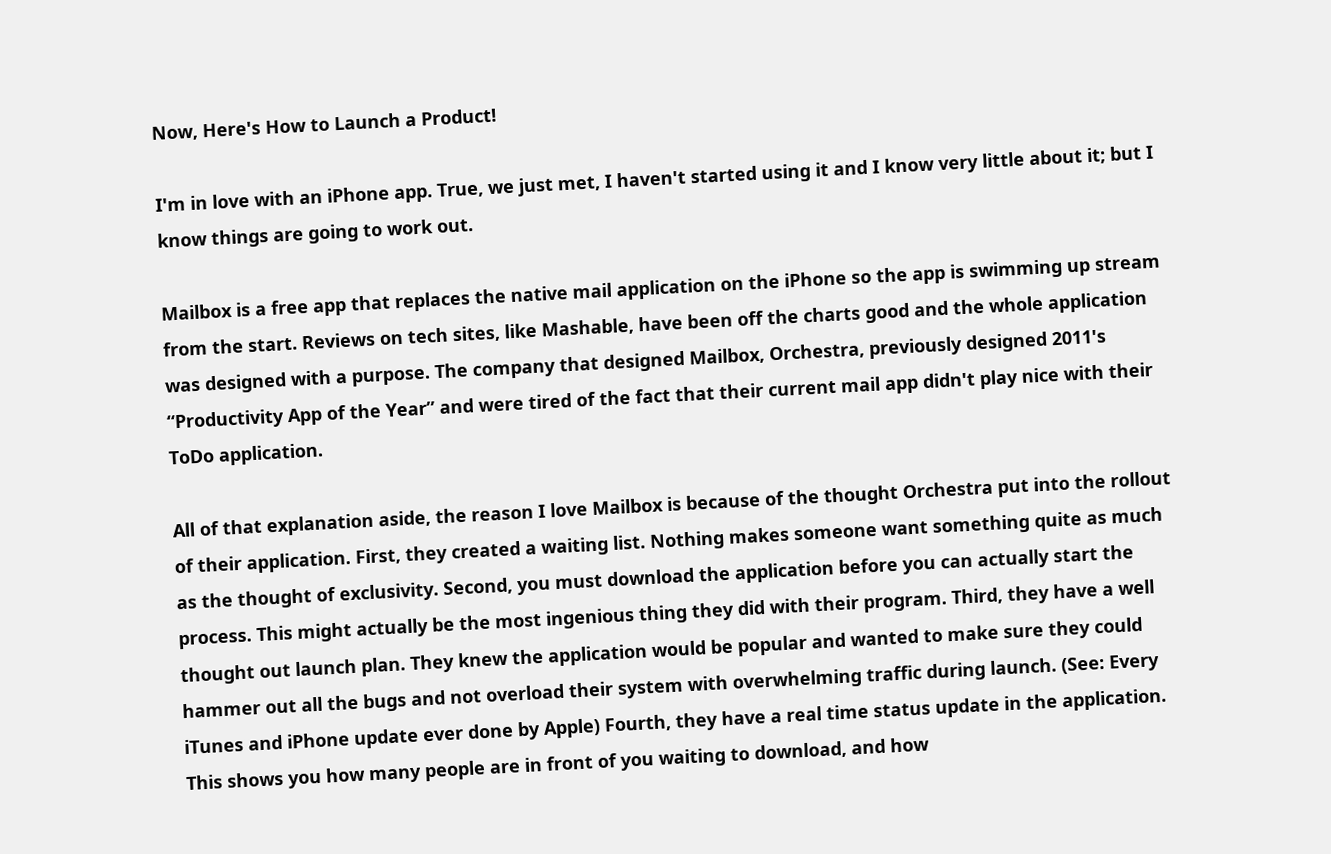Now, Here's How to Launch a Product!

I'm in love with an iPhone app. True, we just met, I haven't started using it and I know very little about it; but I know things are going to work out.

Mailbox is a free app that replaces the native mail application on the iPhone so the app is swimming up stream from the start. Reviews on tech sites, like Mashable, have been off the charts good and the whole application was designed with a purpose. The company that designed Mailbox, Orchestra, previously designed 2011's “Productivity App of the Year” and were tired of the fact that their current mail app didn't play nice with their ToDo application.

All of that explanation aside, the reason I love Mailbox is because of the thought Orchestra put into the rollout of their application. First, they created a waiting list. Nothing makes someone want something quite as much as the thought of exclusivity. Second, you must download the application before you can actually start the process. This might actually be the most ingenious thing they did with their program. Third, they have a well thought out launch plan. They knew the application would be popular and wanted to make sure they could hammer out all the bugs and not overload their system with overwhelming traffic during launch. (See: Every iTunes and iPhone update ever done by Apple) Fourth, they have a real time status update in the application. This shows you how many people are in front of you waiting to download, and how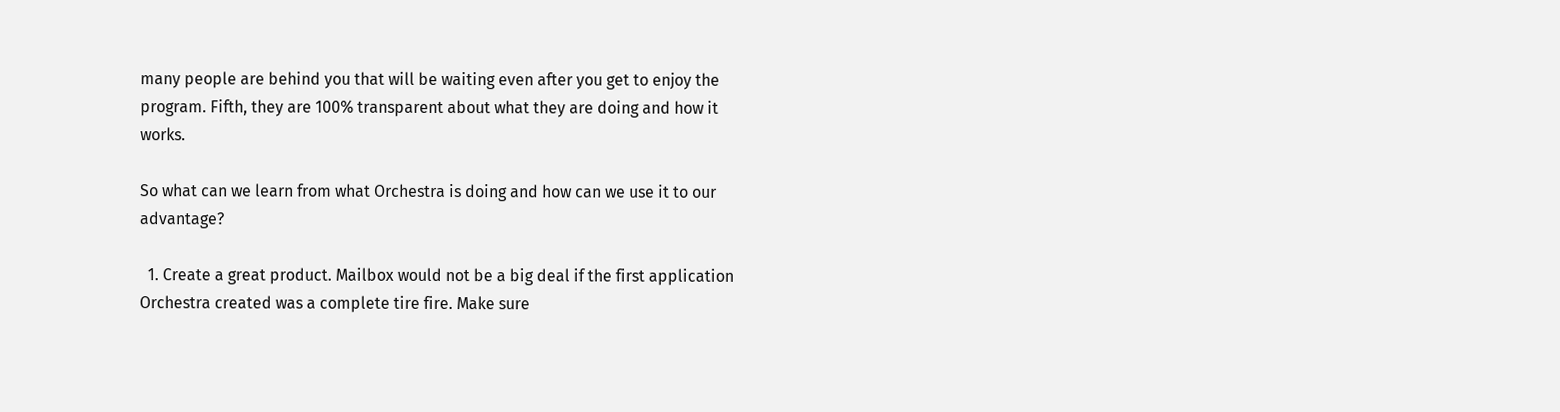many people are behind you that will be waiting even after you get to enjoy the program. Fifth, they are 100% transparent about what they are doing and how it works.

So what can we learn from what Orchestra is doing and how can we use it to our advantage?

  1. Create a great product. Mailbox would not be a big deal if the first application Orchestra created was a complete tire fire. Make sure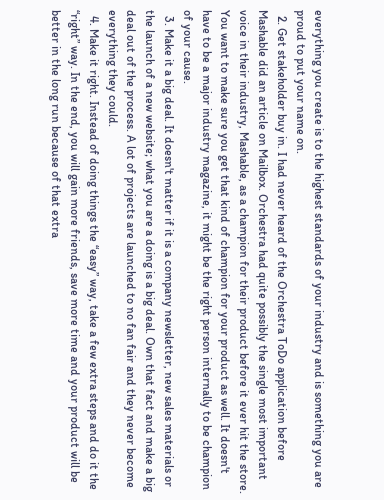everything you create is to the highest standards of your industry and is something you are proud to put your name on.
  2. Get stakeholder buy in. I had never heard of the Orchestra ToDo application before Mashable did an article on Mailbox. Orchestra had quite possibly the single most important voice in their industry, Mashable, as a champion for their product before it ever hit the store. You want to make sure you get that kind of champion for your product as well. It doesn't have to be a major industry magazine, it might be the right person internally to be champion of your cause.
  3. Make it a big deal. It doesn't matter if it is a company newsletter, new sales materials or the launch of a new website; what you are a doing is a big deal. Own that fact and make a big deal out of the process. A lot of projects are launched to no fan fair and they never become everything they could.
  4. Make it right. Instead of doing things the “easy” way, take a few extra steps and do it the “right” way. In the end, you will gain more friends, save more time and your product will be better in the long run because of that extra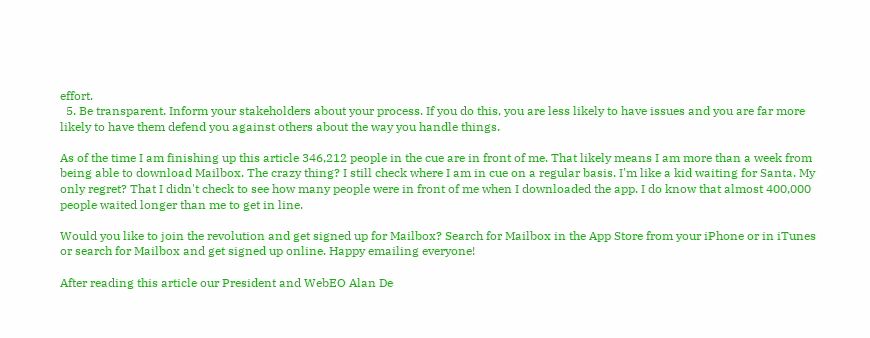effort.
  5. Be transparent. Inform your stakeholders about your process. If you do this, you are less likely to have issues and you are far more likely to have them defend you against others about the way you handle things.

As of the time I am finishing up this article 346,212 people in the cue are in front of me. That likely means I am more than a week from being able to download Mailbox. The crazy thing? I still check where I am in cue on a regular basis. I'm like a kid waiting for Santa. My only regret? That I didn't check to see how many people were in front of me when I downloaded the app. I do know that almost 400,000 people waited longer than me to get in line.

Would you like to join the revolution and get signed up for Mailbox? Search for Mailbox in the App Store from your iPhone or in iTunes or search for Mailbox and get signed up online. Happy emailing everyone!

After reading this article our President and WebEO Alan De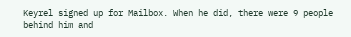Keyrel signed up for Mailbox. When he did, there were 9 people behind him and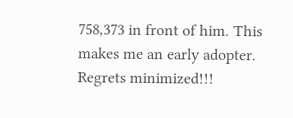758,373 in front of him. This makes me an early adopter. Regrets minimized!!!